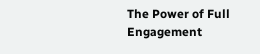The Power of Full Engagement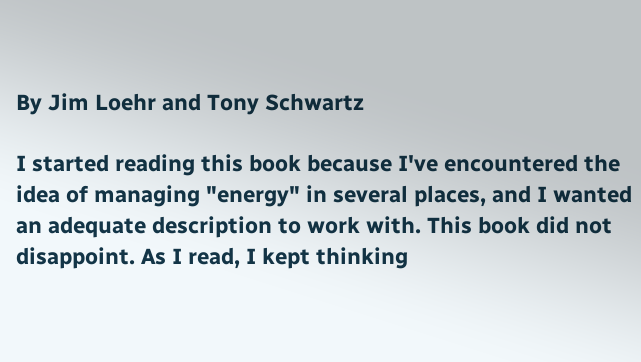By Jim Loehr and Tony Schwartz

I started reading this book because I've encountered the idea of managing "energy" in several places, and I wanted an adequate description to work with. This book did not disappoint. As I read, I kept thinking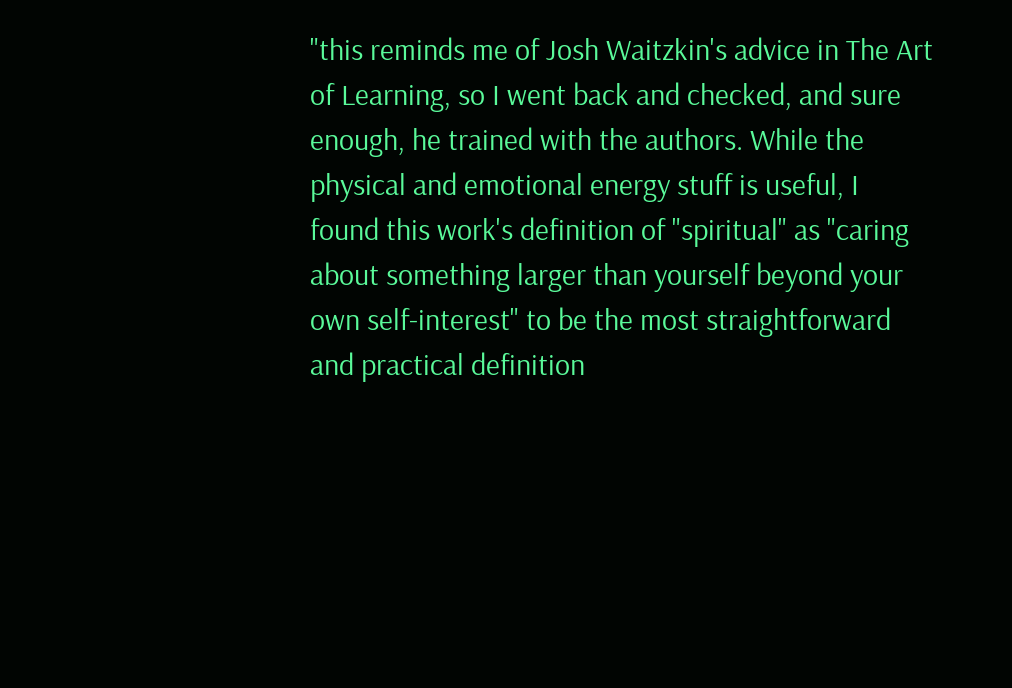"this reminds me of Josh Waitzkin's advice in The Art of Learning, so I went back and checked, and sure enough, he trained with the authors. While the physical and emotional energy stuff is useful, I found this work's definition of "spiritual" as "caring about something larger than yourself beyond your own self-interest" to be the most straightforward and practical definition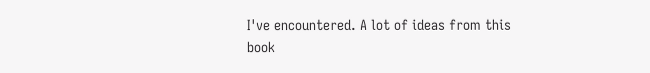I've encountered. A lot of ideas from this book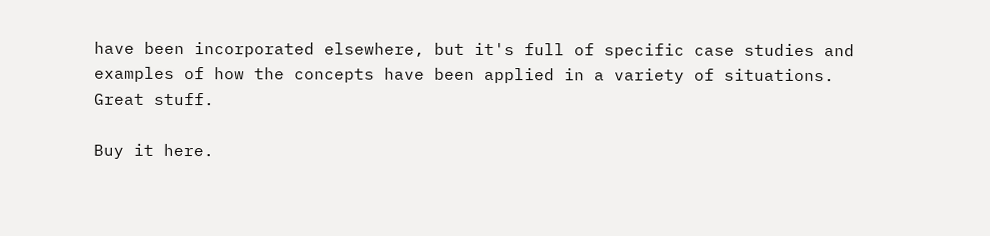have been incorporated elsewhere, but it's full of specific case studies and examples of how the concepts have been applied in a variety of situations. Great stuff.

Buy it here.